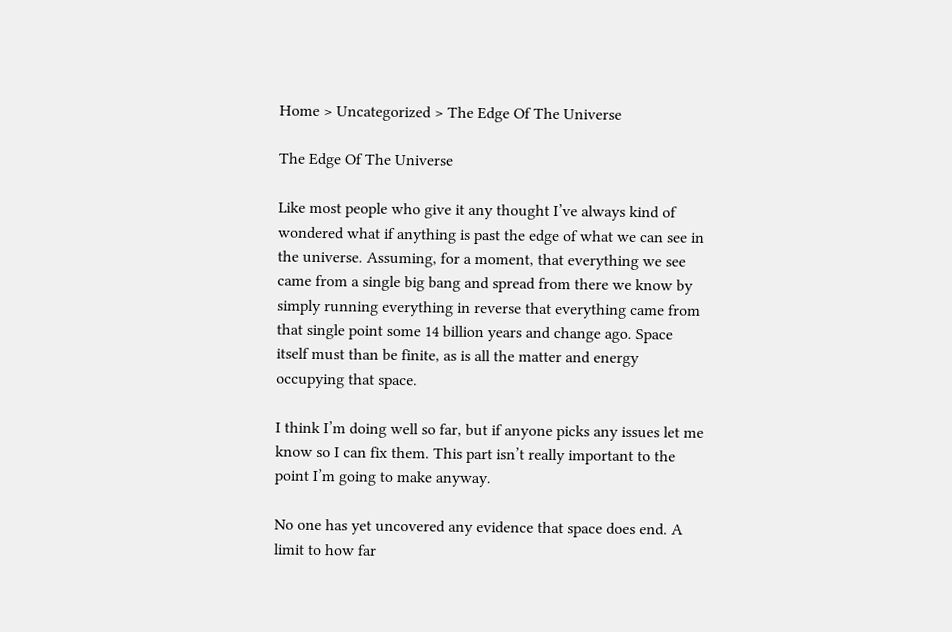Home > Uncategorized > The Edge Of The Universe

The Edge Of The Universe

Like most people who give it any thought I’ve always kind of wondered what if anything is past the edge of what we can see in the universe. Assuming, for a moment, that everything we see came from a single big bang and spread from there we know by simply running everything in reverse that everything came from that single point some 14 billion years and change ago. Space itself must than be finite, as is all the matter and energy occupying that space.

I think I’m doing well so far, but if anyone picks any issues let me know so I can fix them. This part isn’t really important to the point I’m going to make anyway.

No one has yet uncovered any evidence that space does end. A limit to how far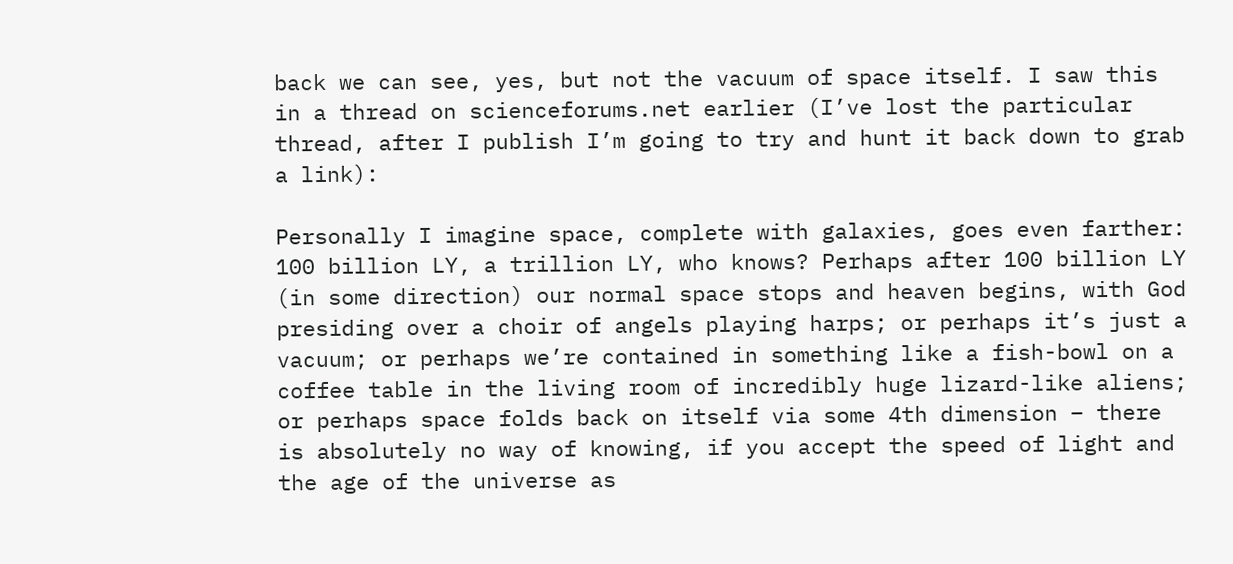back we can see, yes, but not the vacuum of space itself. I saw this in a thread on scienceforums.net earlier (I’ve lost the particular thread, after I publish I’m going to try and hunt it back down to grab a link):

Personally I imagine space, complete with galaxies, goes even farther: 100 billion LY, a trillion LY, who knows? Perhaps after 100 billion LY (in some direction) our normal space stops and heaven begins, with God presiding over a choir of angels playing harps; or perhaps it’s just a vacuum; or perhaps we’re contained in something like a fish-bowl on a coffee table in the living room of incredibly huge lizard-like aliens; or perhaps space folds back on itself via some 4th dimension – there is absolutely no way of knowing, if you accept the speed of light and the age of the universe as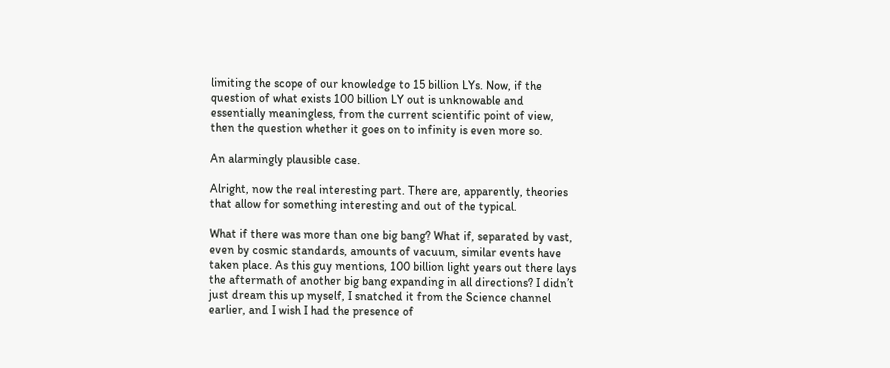limiting the scope of our knowledge to 15 billion LYs. Now, if the question of what exists 100 billion LY out is unknowable and essentially meaningless, from the current scientific point of view, then the question whether it goes on to infinity is even more so.

An alarmingly plausible case.

Alright, now the real interesting part. There are, apparently, theories that allow for something interesting and out of the typical.

What if there was more than one big bang? What if, separated by vast, even by cosmic standards, amounts of vacuum, similar events have taken place. As this guy mentions, 100 billion light years out there lays the aftermath of another big bang expanding in all directions? I didn’t just dream this up myself, I snatched it from the Science channel earlier, and I wish I had the presence of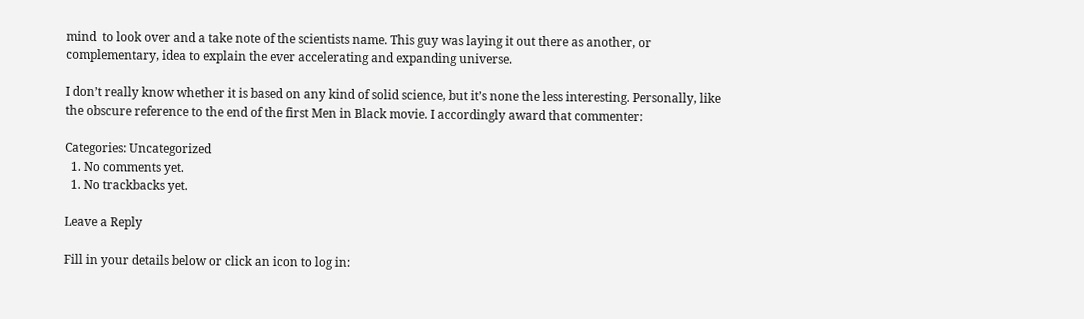mind  to look over and a take note of the scientists name. This guy was laying it out there as another, or complementary, idea to explain the ever accelerating and expanding universe.

I don’t really know whether it is based on any kind of solid science, but it’s none the less interesting. Personally, like the obscure reference to the end of the first Men in Black movie. I accordingly award that commenter:

Categories: Uncategorized
  1. No comments yet.
  1. No trackbacks yet.

Leave a Reply

Fill in your details below or click an icon to log in: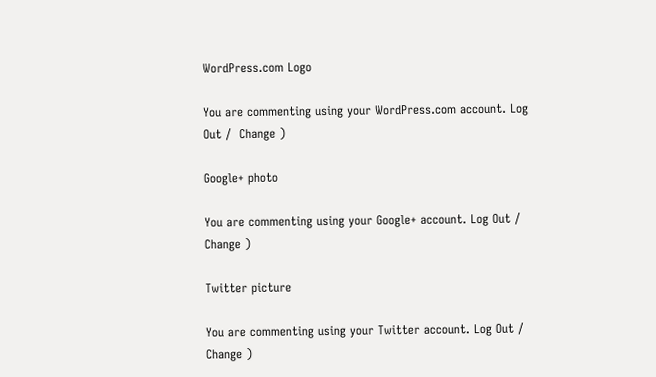WordPress.com Logo

You are commenting using your WordPress.com account. Log Out /  Change )

Google+ photo

You are commenting using your Google+ account. Log Out /  Change )

Twitter picture

You are commenting using your Twitter account. Log Out /  Change )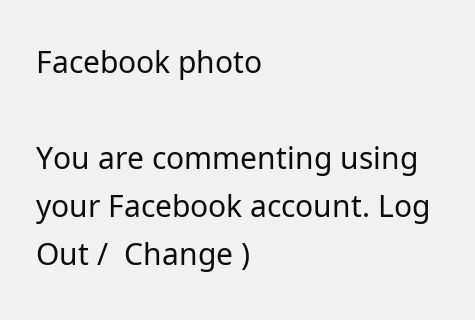Facebook photo

You are commenting using your Facebook account. Log Out /  Change )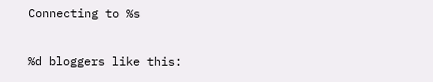Connecting to %s

%d bloggers like this: